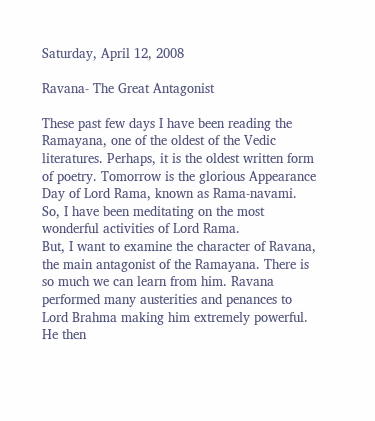Saturday, April 12, 2008

Ravana- The Great Antagonist

These past few days I have been reading the Ramayana, one of the oldest of the Vedic literatures. Perhaps, it is the oldest written form of poetry. Tomorrow is the glorious Appearance Day of Lord Rama, known as Rama-navami. So, I have been meditating on the most wonderful activities of Lord Rama.
But, I want to examine the character of Ravana, the main antagonist of the Ramayana. There is so much we can learn from him. Ravana performed many austerities and penances to Lord Brahma making him extremely powerful. He then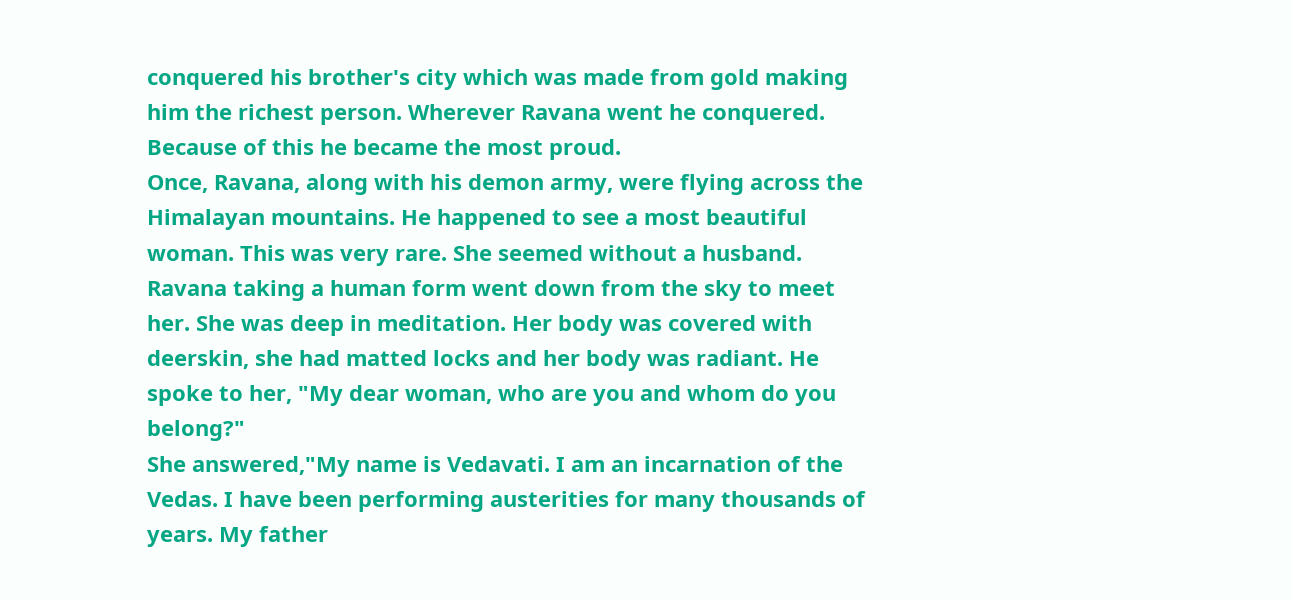conquered his brother's city which was made from gold making him the richest person. Wherever Ravana went he conquered. Because of this he became the most proud.
Once, Ravana, along with his demon army, were flying across the Himalayan mountains. He happened to see a most beautiful woman. This was very rare. She seemed without a husband. Ravana taking a human form went down from the sky to meet her. She was deep in meditation. Her body was covered with deerskin, she had matted locks and her body was radiant. He spoke to her, "My dear woman, who are you and whom do you belong?"
She answered,"My name is Vedavati. I am an incarnation of the Vedas. I have been performing austerities for many thousands of years. My father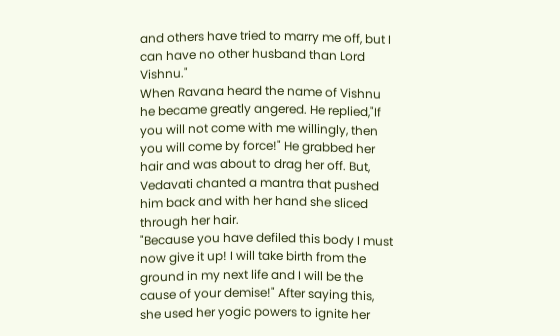and others have tried to marry me off, but I can have no other husband than Lord Vishnu."
When Ravana heard the name of Vishnu he became greatly angered. He replied,"If you will not come with me willingly, then you will come by force!" He grabbed her hair and was about to drag her off. But, Vedavati chanted a mantra that pushed him back and with her hand she sliced through her hair.
"Because you have defiled this body I must now give it up! I will take birth from the ground in my next life and I will be the cause of your demise!" After saying this, she used her yogic powers to ignite her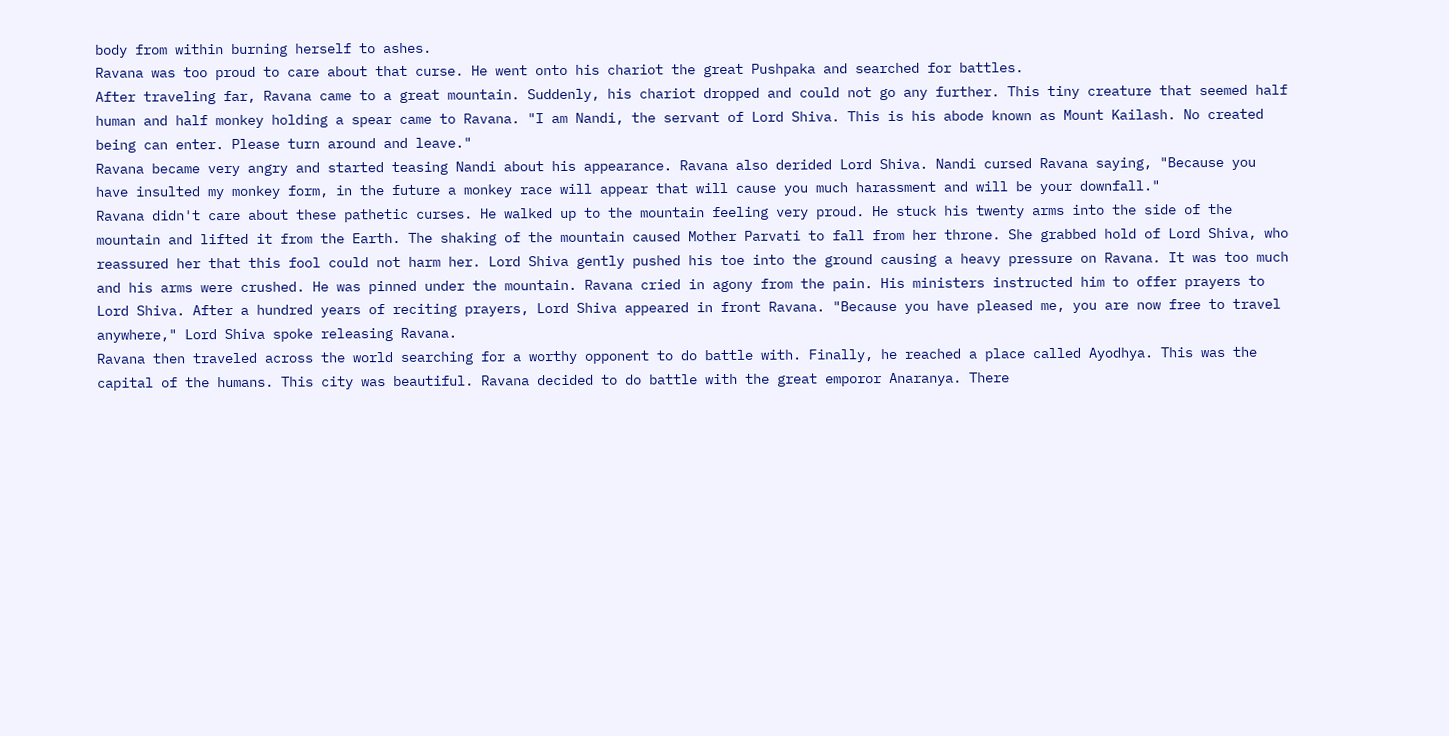body from within burning herself to ashes.
Ravana was too proud to care about that curse. He went onto his chariot the great Pushpaka and searched for battles.
After traveling far, Ravana came to a great mountain. Suddenly, his chariot dropped and could not go any further. This tiny creature that seemed half human and half monkey holding a spear came to Ravana. "I am Nandi, the servant of Lord Shiva. This is his abode known as Mount Kailash. No created being can enter. Please turn around and leave."
Ravana became very angry and started teasing Nandi about his appearance. Ravana also derided Lord Shiva. Nandi cursed Ravana saying, "Because you have insulted my monkey form, in the future a monkey race will appear that will cause you much harassment and will be your downfall."
Ravana didn't care about these pathetic curses. He walked up to the mountain feeling very proud. He stuck his twenty arms into the side of the mountain and lifted it from the Earth. The shaking of the mountain caused Mother Parvati to fall from her throne. She grabbed hold of Lord Shiva, who reassured her that this fool could not harm her. Lord Shiva gently pushed his toe into the ground causing a heavy pressure on Ravana. It was too much and his arms were crushed. He was pinned under the mountain. Ravana cried in agony from the pain. His ministers instructed him to offer prayers to Lord Shiva. After a hundred years of reciting prayers, Lord Shiva appeared in front Ravana. "Because you have pleased me, you are now free to travel anywhere," Lord Shiva spoke releasing Ravana.
Ravana then traveled across the world searching for a worthy opponent to do battle with. Finally, he reached a place called Ayodhya. This was the capital of the humans. This city was beautiful. Ravana decided to do battle with the great emporor Anaranya. There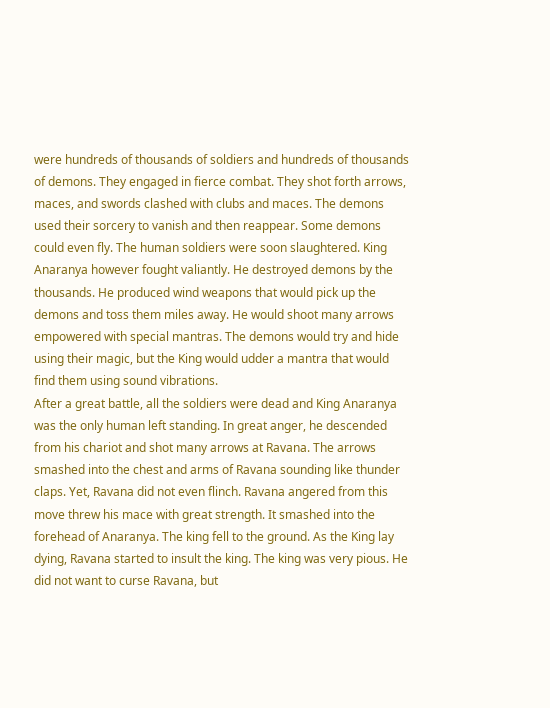were hundreds of thousands of soldiers and hundreds of thousands of demons. They engaged in fierce combat. They shot forth arrows, maces, and swords clashed with clubs and maces. The demons used their sorcery to vanish and then reappear. Some demons could even fly. The human soldiers were soon slaughtered. King Anaranya however fought valiantly. He destroyed demons by the thousands. He produced wind weapons that would pick up the demons and toss them miles away. He would shoot many arrows empowered with special mantras. The demons would try and hide using their magic, but the King would udder a mantra that would find them using sound vibrations.
After a great battle, all the soldiers were dead and King Anaranya was the only human left standing. In great anger, he descended from his chariot and shot many arrows at Ravana. The arrows smashed into the chest and arms of Ravana sounding like thunder claps. Yet, Ravana did not even flinch. Ravana angered from this move threw his mace with great strength. It smashed into the forehead of Anaranya. The king fell to the ground. As the King lay dying, Ravana started to insult the king. The king was very pious. He did not want to curse Ravana, but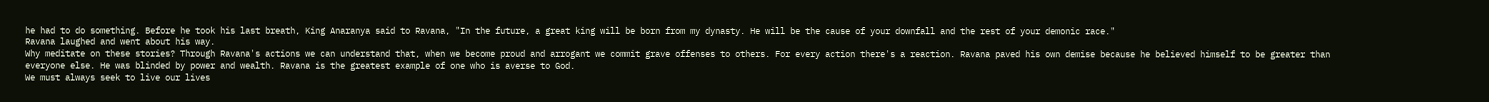he had to do something. Before he took his last breath, King Anaranya said to Ravana, "In the future, a great king will be born from my dynasty. He will be the cause of your downfall and the rest of your demonic race."
Ravana laughed and went about his way.
Why meditate on these stories? Through Ravana's actions we can understand that, when we become proud and arrogant we commit grave offenses to others. For every action there's a reaction. Ravana paved his own demise because he believed himself to be greater than everyone else. He was blinded by power and wealth. Ravana is the greatest example of one who is averse to God.
We must always seek to live our lives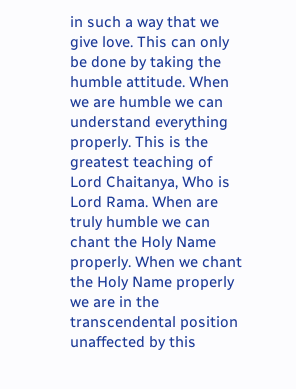in such a way that we give love. This can only be done by taking the humble attitude. When we are humble we can understand everything properly. This is the greatest teaching of Lord Chaitanya, Who is Lord Rama. When are truly humble we can chant the Holy Name properly. When we chant the Holy Name properly we are in the transcendental position unaffected by this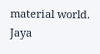material world.
Jaya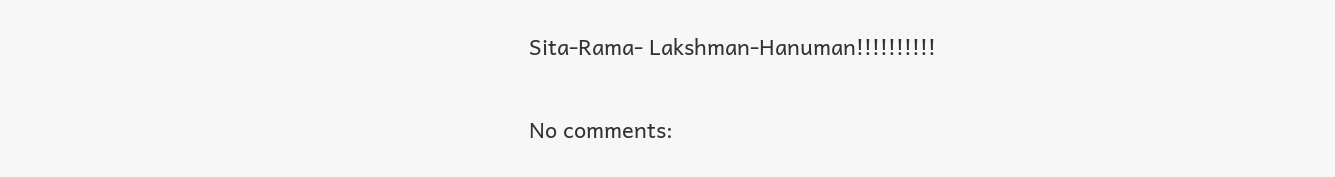Sita-Rama- Lakshman-Hanuman!!!!!!!!!!

No comments: